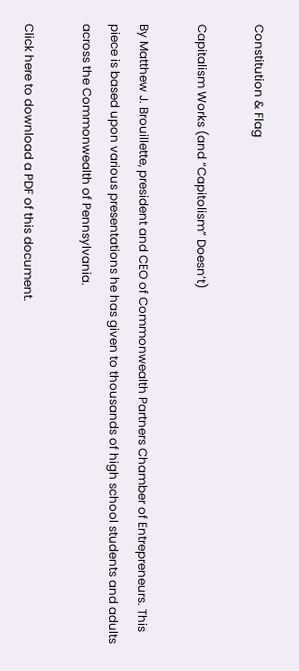Constitution & Flag

Capitalism Works (and “Capitolism” Doesn’t)

By Matthew J. Brouillette, president and CEO of Commonwealth Partners Chamber of Entrepreneurs. This piece is based upon various presentations he has given to thousands of high school students and adults across the Commonwealth of Pennsylvania.

Click here to download a PDF of this document.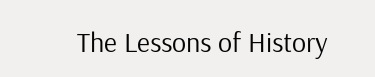The Lessons of History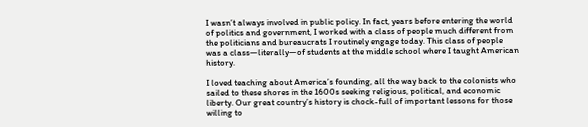I wasn’t always involved in public policy. In fact, years before entering the world of politics and government, I worked with a class of people much different from the politicians and bureaucrats I routinely engage today. This class of people was a class—literally—of students at the middle school where I taught American history.

I loved teaching about America’s founding, all the way back to the colonists who sailed to these shores in the 1600s seeking religious, political, and economic liberty. Our great country’s history is chock-full of important lessons for those willing to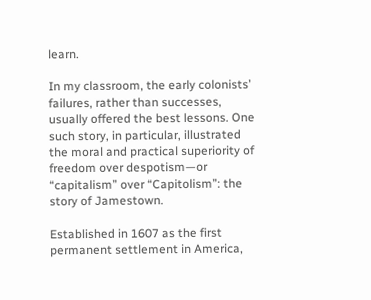learn.

In my classroom, the early colonists’ failures, rather than successes, usually offered the best lessons. One such story, in particular, illustrated the moral and practical superiority of freedom over despotism—or “capitalism” over “Capitolism”: the story of Jamestown.

Established in 1607 as the first permanent settlement in America,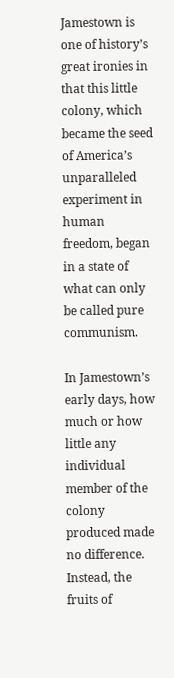Jamestown is one of history’s great ironies in that this little colony, which became the seed of America’s unparalleled experiment in human freedom, began in a state of what can only be called pure communism.

In Jamestown’s early days, how much or how little any individual member of the colony produced made no difference. Instead, the fruits of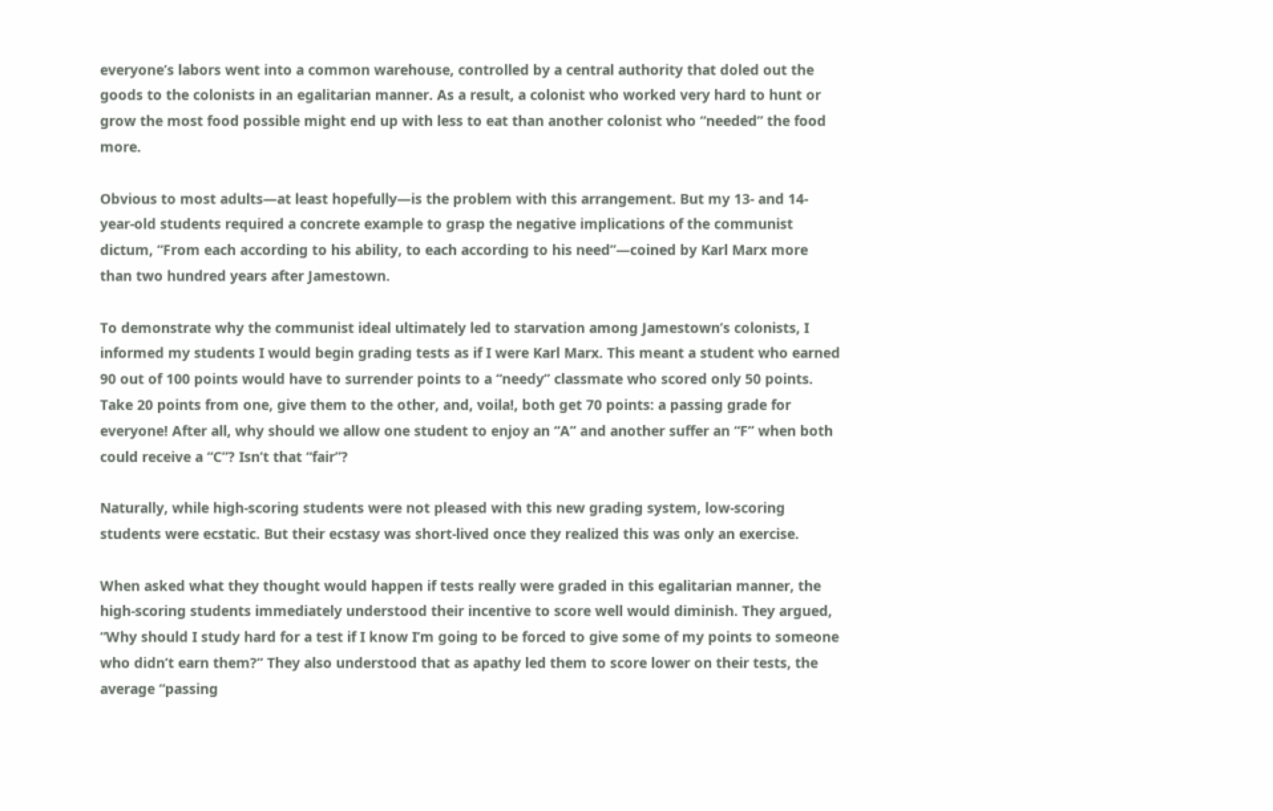everyone’s labors went into a common warehouse, controlled by a central authority that doled out the goods to the colonists in an egalitarian manner. As a result, a colonist who worked very hard to hunt or grow the most food possible might end up with less to eat than another colonist who “needed” the food more.

Obvious to most adults—at least hopefully—is the problem with this arrangement. But my 13- and 14-year-old students required a concrete example to grasp the negative implications of the communist dictum, “From each according to his ability, to each according to his need”—coined by Karl Marx more than two hundred years after Jamestown.

To demonstrate why the communist ideal ultimately led to starvation among Jamestown’s colonists, I informed my students I would begin grading tests as if I were Karl Marx. This meant a student who earned 90 out of 100 points would have to surrender points to a “needy” classmate who scored only 50 points. Take 20 points from one, give them to the other, and, voila!, both get 70 points: a passing grade for everyone! After all, why should we allow one student to enjoy an “A” and another suffer an “F” when both could receive a “C”? Isn’t that “fair”?

Naturally, while high-scoring students were not pleased with this new grading system, low-scoring students were ecstatic. But their ecstasy was short-lived once they realized this was only an exercise.

When asked what they thought would happen if tests really were graded in this egalitarian manner, the high-scoring students immediately understood their incentive to score well would diminish. They argued, “Why should I study hard for a test if I know I’m going to be forced to give some of my points to someone who didn’t earn them?” They also understood that as apathy led them to score lower on their tests, the average “passing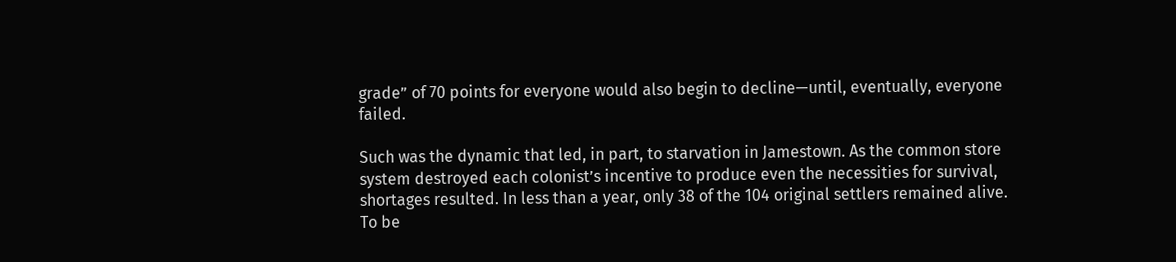grade” of 70 points for everyone would also begin to decline—until, eventually, everyone failed.

Such was the dynamic that led, in part, to starvation in Jamestown. As the common store system destroyed each colonist’s incentive to produce even the necessities for survival, shortages resulted. In less than a year, only 38 of the 104 original settlers remained alive. To be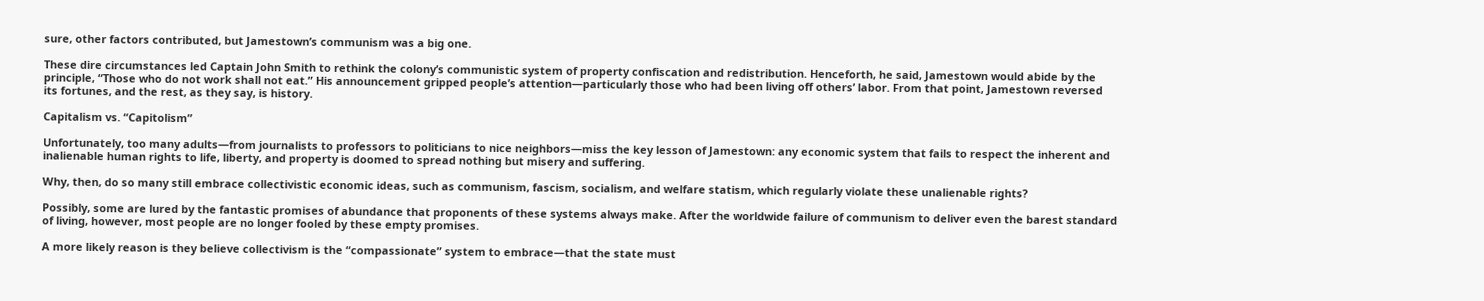sure, other factors contributed, but Jamestown’s communism was a big one.

These dire circumstances led Captain John Smith to rethink the colony’s communistic system of property confiscation and redistribution. Henceforth, he said, Jamestown would abide by the principle, “Those who do not work shall not eat.” His announcement gripped people’s attention—particularly those who had been living off others’ labor. From that point, Jamestown reversed its fortunes, and the rest, as they say, is history.

Capitalism vs. “Capitolism”

Unfortunately, too many adults—from journalists to professors to politicians to nice neighbors—miss the key lesson of Jamestown: any economic system that fails to respect the inherent and inalienable human rights to life, liberty, and property is doomed to spread nothing but misery and suffering.

Why, then, do so many still embrace collectivistic economic ideas, such as communism, fascism, socialism, and welfare statism, which regularly violate these unalienable rights?

Possibly, some are lured by the fantastic promises of abundance that proponents of these systems always make. After the worldwide failure of communism to deliver even the barest standard of living, however, most people are no longer fooled by these empty promises.

A more likely reason is they believe collectivism is the “compassionate” system to embrace—that the state must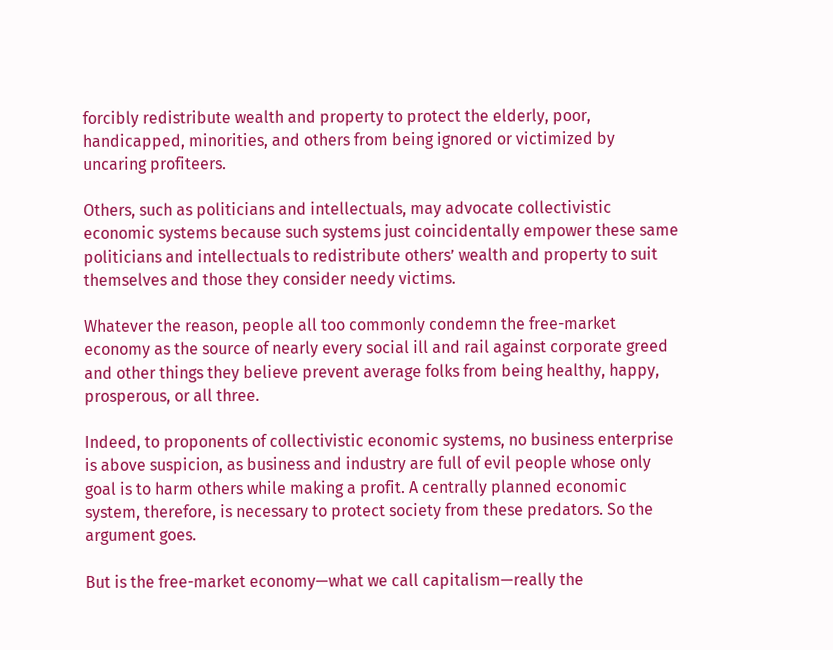forcibly redistribute wealth and property to protect the elderly, poor, handicapped, minorities, and others from being ignored or victimized by uncaring profiteers.

Others, such as politicians and intellectuals, may advocate collectivistic economic systems because such systems just coincidentally empower these same politicians and intellectuals to redistribute others’ wealth and property to suit themselves and those they consider needy victims.

Whatever the reason, people all too commonly condemn the free-market economy as the source of nearly every social ill and rail against corporate greed and other things they believe prevent average folks from being healthy, happy, prosperous, or all three.

Indeed, to proponents of collectivistic economic systems, no business enterprise is above suspicion, as business and industry are full of evil people whose only goal is to harm others while making a profit. A centrally planned economic system, therefore, is necessary to protect society from these predators. So the argument goes.

But is the free-market economy—what we call capitalism—really the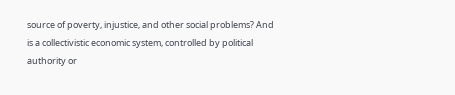source of poverty, injustice, and other social problems? And is a collectivistic economic system, controlled by political authority or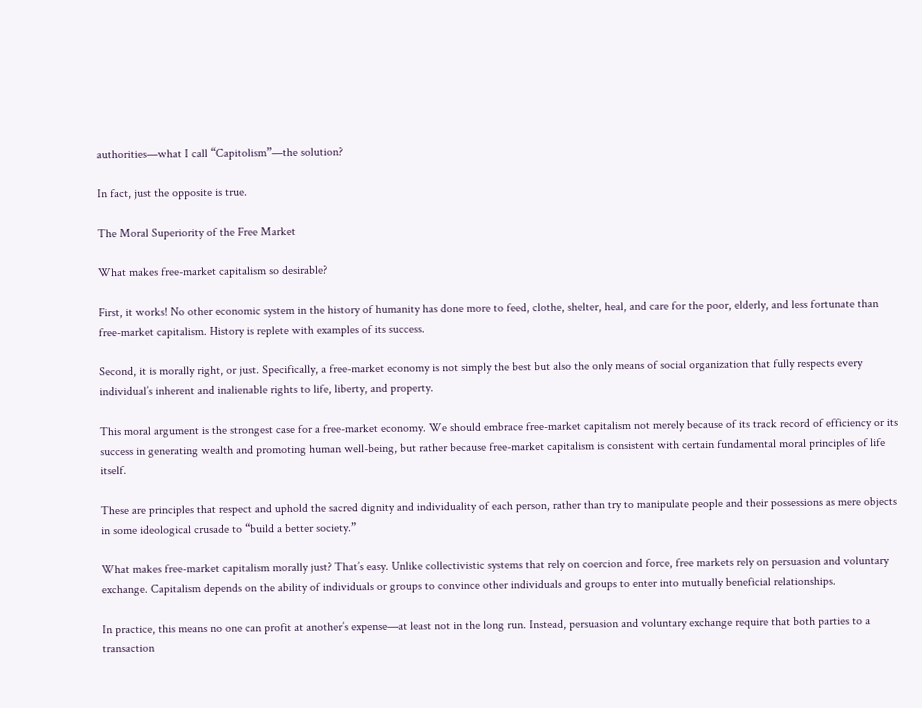authorities—what I call “Capitolism”—the solution?

In fact, just the opposite is true.

The Moral Superiority of the Free Market

What makes free-market capitalism so desirable?

First, it works! No other economic system in the history of humanity has done more to feed, clothe, shelter, heal, and care for the poor, elderly, and less fortunate than free-market capitalism. History is replete with examples of its success.

Second, it is morally right, or just. Specifically, a free-market economy is not simply the best but also the only means of social organization that fully respects every individual’s inherent and inalienable rights to life, liberty, and property.

This moral argument is the strongest case for a free-market economy. We should embrace free-market capitalism not merely because of its track record of efficiency or its success in generating wealth and promoting human well-being, but rather because free-market capitalism is consistent with certain fundamental moral principles of life itself.

These are principles that respect and uphold the sacred dignity and individuality of each person, rather than try to manipulate people and their possessions as mere objects in some ideological crusade to “build a better society.”

What makes free-market capitalism morally just? That’s easy. Unlike collectivistic systems that rely on coercion and force, free markets rely on persuasion and voluntary exchange. Capitalism depends on the ability of individuals or groups to convince other individuals and groups to enter into mutually beneficial relationships.

In practice, this means no one can profit at another’s expense—at least not in the long run. Instead, persuasion and voluntary exchange require that both parties to a transaction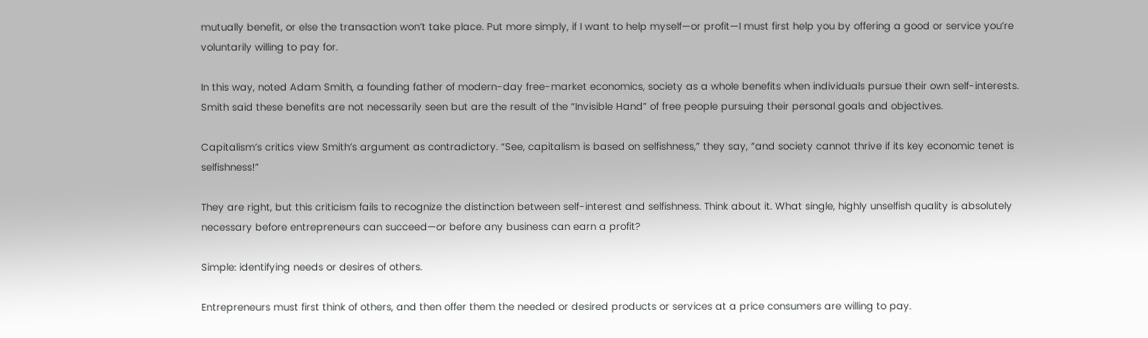mutually benefit, or else the transaction won’t take place. Put more simply, if I want to help myself—or profit—I must first help you by offering a good or service you’re voluntarily willing to pay for.

In this way, noted Adam Smith, a founding father of modern-day free-market economics, society as a whole benefits when individuals pursue their own self-interests. Smith said these benefits are not necessarily seen but are the result of the “Invisible Hand” of free people pursuing their personal goals and objectives.

Capitalism’s critics view Smith’s argument as contradictory. “See, capitalism is based on selfishness,” they say, “and society cannot thrive if its key economic tenet is selfishness!”

They are right, but this criticism fails to recognize the distinction between self-interest and selfishness. Think about it. What single, highly unselfish quality is absolutely necessary before entrepreneurs can succeed—or before any business can earn a profit?

Simple: identifying needs or desires of others.

Entrepreneurs must first think of others, and then offer them the needed or desired products or services at a price consumers are willing to pay.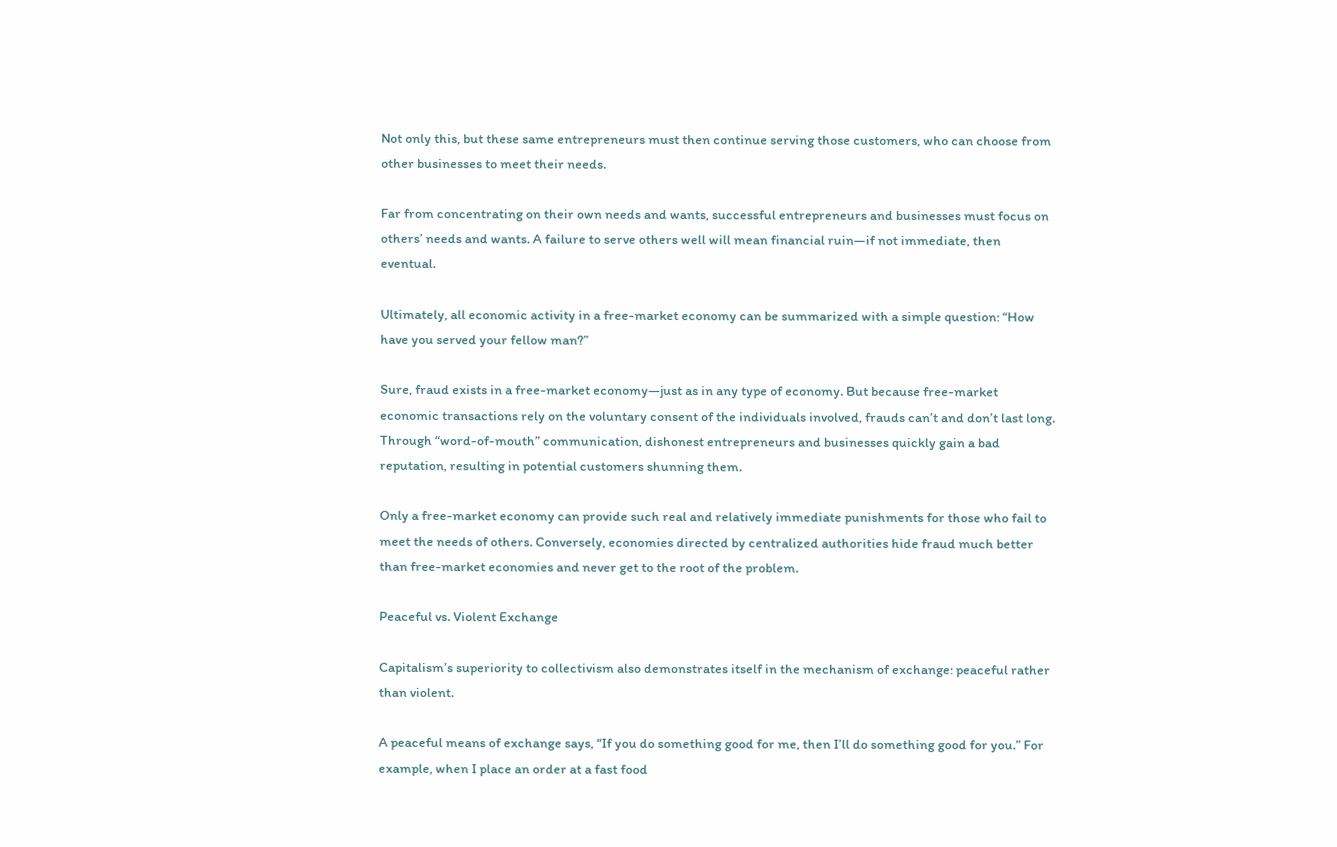Not only this, but these same entrepreneurs must then continue serving those customers, who can choose from other businesses to meet their needs.

Far from concentrating on their own needs and wants, successful entrepreneurs and businesses must focus on others’ needs and wants. A failure to serve others well will mean financial ruin—if not immediate, then eventual.

Ultimately, all economic activity in a free-market economy can be summarized with a simple question: “How have you served your fellow man?”

Sure, fraud exists in a free-market economy—just as in any type of economy. But because free-market economic transactions rely on the voluntary consent of the individuals involved, frauds can’t and don’t last long. Through “word-of-mouth” communication, dishonest entrepreneurs and businesses quickly gain a bad reputation, resulting in potential customers shunning them.

Only a free-market economy can provide such real and relatively immediate punishments for those who fail to meet the needs of others. Conversely, economies directed by centralized authorities hide fraud much better than free-market economies and never get to the root of the problem.

Peaceful vs. Violent Exchange

Capitalism’s superiority to collectivism also demonstrates itself in the mechanism of exchange: peaceful rather than violent.

A peaceful means of exchange says, “If you do something good for me, then I’ll do something good for you.” For example, when I place an order at a fast food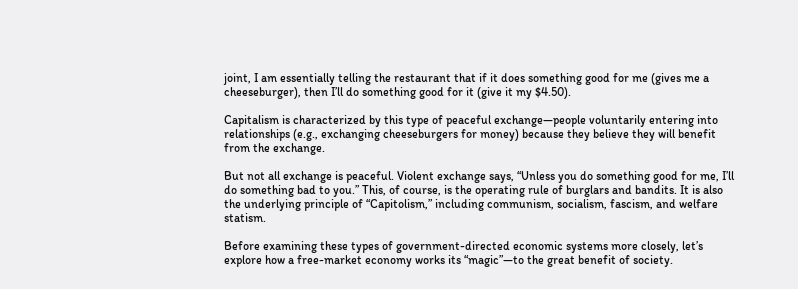joint, I am essentially telling the restaurant that if it does something good for me (gives me a cheeseburger), then I’ll do something good for it (give it my $4.50).

Capitalism is characterized by this type of peaceful exchange—people voluntarily entering into relationships (e.g., exchanging cheeseburgers for money) because they believe they will benefit from the exchange.

But not all exchange is peaceful. Violent exchange says, “Unless you do something good for me, I’ll do something bad to you.” This, of course, is the operating rule of burglars and bandits. It is also the underlying principle of “Capitolism,” including communism, socialism, fascism, and welfare statism.

Before examining these types of government-directed economic systems more closely, let’s explore how a free-market economy works its “magic”—to the great benefit of society.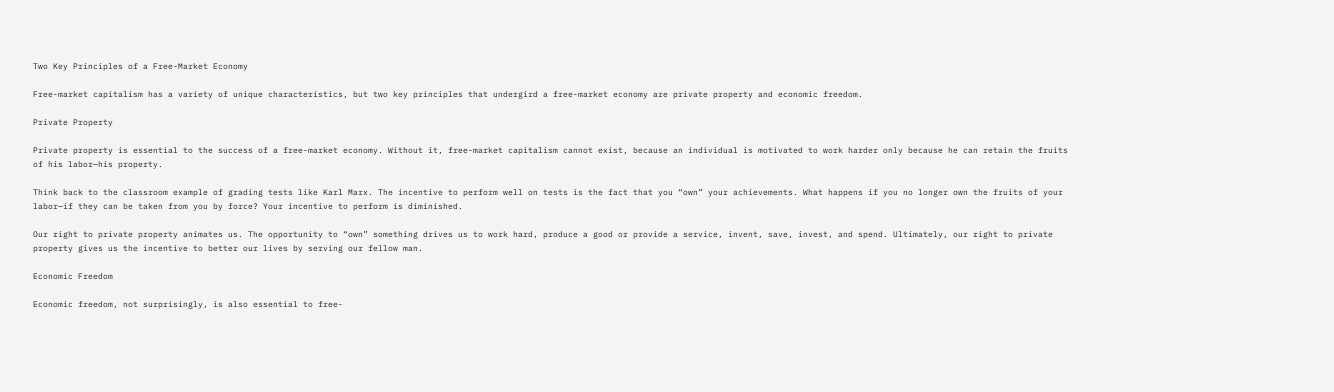Two Key Principles of a Free-Market Economy

Free-market capitalism has a variety of unique characteristics, but two key principles that undergird a free-market economy are private property and economic freedom.

Private Property

Private property is essential to the success of a free-market economy. Without it, free-market capitalism cannot exist, because an individual is motivated to work harder only because he can retain the fruits of his labor—his property.

Think back to the classroom example of grading tests like Karl Marx. The incentive to perform well on tests is the fact that you “own” your achievements. What happens if you no longer own the fruits of your labor—if they can be taken from you by force? Your incentive to perform is diminished.

Our right to private property animates us. The opportunity to “own” something drives us to work hard, produce a good or provide a service, invent, save, invest, and spend. Ultimately, our right to private property gives us the incentive to better our lives by serving our fellow man.

Economic Freedom

Economic freedom, not surprisingly, is also essential to free-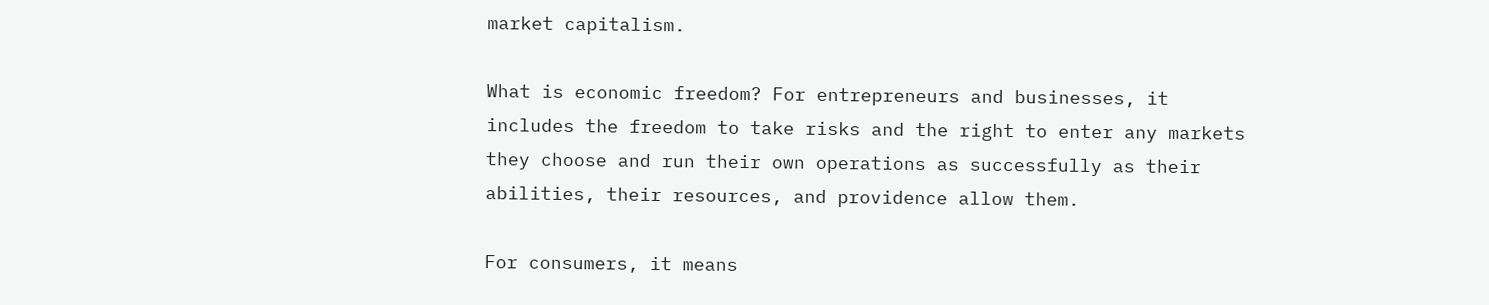market capitalism.

What is economic freedom? For entrepreneurs and businesses, it includes the freedom to take risks and the right to enter any markets they choose and run their own operations as successfully as their abilities, their resources, and providence allow them.

For consumers, it means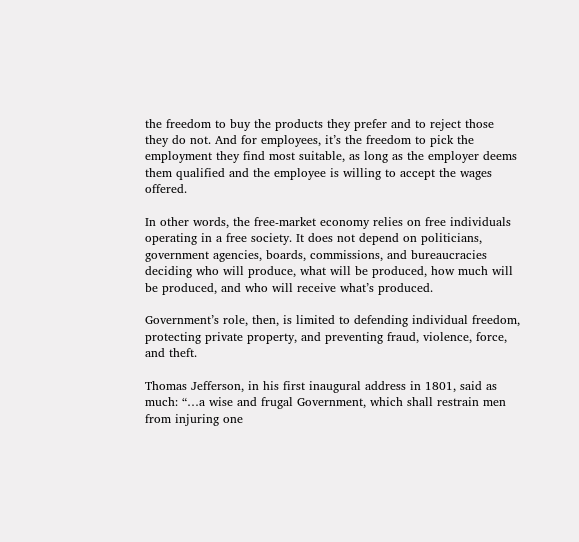the freedom to buy the products they prefer and to reject those they do not. And for employees, it’s the freedom to pick the employment they find most suitable, as long as the employer deems them qualified and the employee is willing to accept the wages offered.

In other words, the free-market economy relies on free individuals operating in a free society. It does not depend on politicians, government agencies, boards, commissions, and bureaucracies deciding who will produce, what will be produced, how much will be produced, and who will receive what’s produced.

Government’s role, then, is limited to defending individual freedom, protecting private property, and preventing fraud, violence, force, and theft.

Thomas Jefferson, in his first inaugural address in 1801, said as much: “…a wise and frugal Government, which shall restrain men from injuring one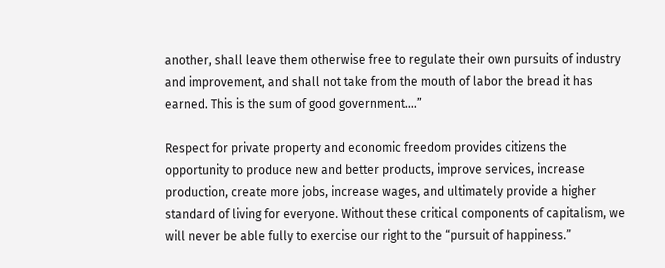another, shall leave them otherwise free to regulate their own pursuits of industry and improvement, and shall not take from the mouth of labor the bread it has earned. This is the sum of good government….”

Respect for private property and economic freedom provides citizens the opportunity to produce new and better products, improve services, increase production, create more jobs, increase wages, and ultimately provide a higher standard of living for everyone. Without these critical components of capitalism, we will never be able fully to exercise our right to the “pursuit of happiness.”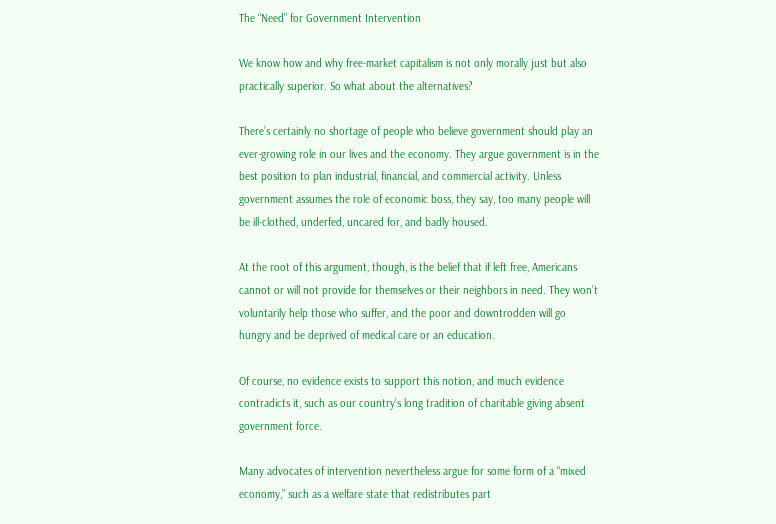The “Need” for Government Intervention

We know how and why free-market capitalism is not only morally just but also practically superior. So what about the alternatives?

There’s certainly no shortage of people who believe government should play an ever-growing role in our lives and the economy. They argue government is in the best position to plan industrial, financial, and commercial activity. Unless government assumes the role of economic boss, they say, too many people will be ill-clothed, underfed, uncared for, and badly housed.

At the root of this argument, though, is the belief that if left free, Americans cannot or will not provide for themselves or their neighbors in need. They won’t voluntarily help those who suffer, and the poor and downtrodden will go hungry and be deprived of medical care or an education.

Of course, no evidence exists to support this notion, and much evidence contradicts it, such as our country’s long tradition of charitable giving absent government force.

Many advocates of intervention nevertheless argue for some form of a “mixed economy,” such as a welfare state that redistributes part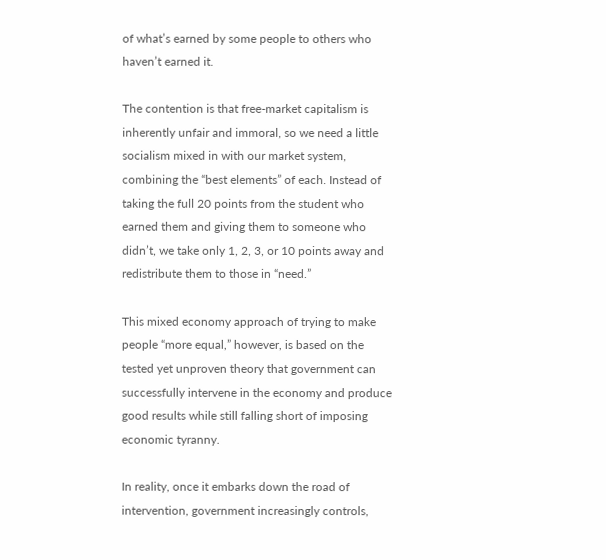of what’s earned by some people to others who haven’t earned it.

The contention is that free-market capitalism is inherently unfair and immoral, so we need a little socialism mixed in with our market system, combining the “best elements” of each. Instead of taking the full 20 points from the student who earned them and giving them to someone who didn’t, we take only 1, 2, 3, or 10 points away and redistribute them to those in “need.”

This mixed economy approach of trying to make people “more equal,” however, is based on the tested yet unproven theory that government can successfully intervene in the economy and produce good results while still falling short of imposing economic tyranny.

In reality, once it embarks down the road of intervention, government increasingly controls,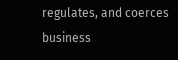regulates, and coerces business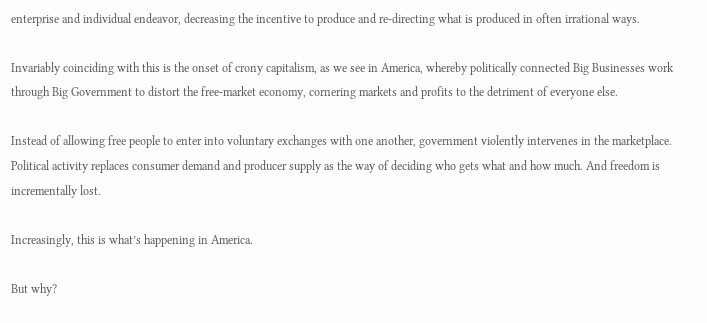enterprise and individual endeavor, decreasing the incentive to produce and re-directing what is produced in often irrational ways.

Invariably coinciding with this is the onset of crony capitalism, as we see in America, whereby politically connected Big Businesses work through Big Government to distort the free-market economy, cornering markets and profits to the detriment of everyone else.

Instead of allowing free people to enter into voluntary exchanges with one another, government violently intervenes in the marketplace. Political activity replaces consumer demand and producer supply as the way of deciding who gets what and how much. And freedom is incrementally lost.

Increasingly, this is what’s happening in America.

But why?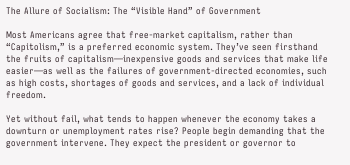The Allure of Socialism: The “Visible Hand” of Government

Most Americans agree that free-market capitalism, rather than “Capitolism,” is a preferred economic system. They’ve seen firsthand the fruits of capitalism—inexpensive goods and services that make life easier—as well as the failures of government-directed economies, such as high costs, shortages of goods and services, and a lack of individual freedom.

Yet without fail, what tends to happen whenever the economy takes a downturn or unemployment rates rise? People begin demanding that the government intervene. They expect the president or governor to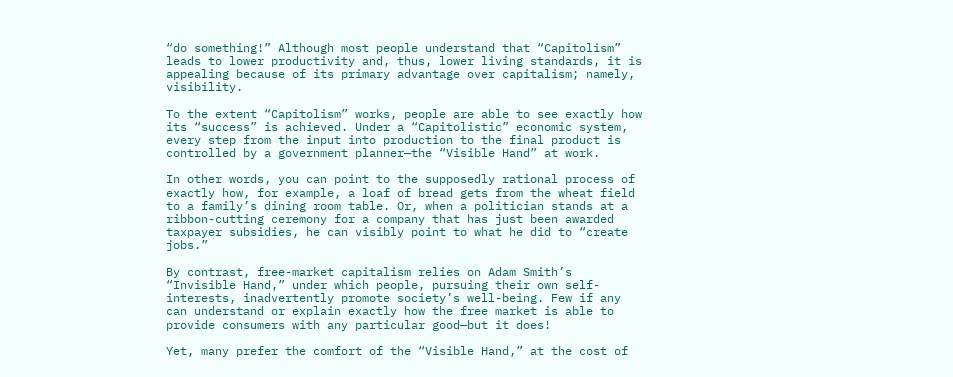“do something!” Although most people understand that “Capitolism” leads to lower productivity and, thus, lower living standards, it is appealing because of its primary advantage over capitalism; namely, visibility.

To the extent “Capitolism” works, people are able to see exactly how its “success” is achieved. Under a “Capitolistic” economic system, every step from the input into production to the final product is controlled by a government planner—the “Visible Hand” at work.

In other words, you can point to the supposedly rational process of exactly how, for example, a loaf of bread gets from the wheat field to a family’s dining room table. Or, when a politician stands at a ribbon-cutting ceremony for a company that has just been awarded taxpayer subsidies, he can visibly point to what he did to “create jobs.”

By contrast, free-market capitalism relies on Adam Smith’s “Invisible Hand,” under which people, pursuing their own self-interests, inadvertently promote society’s well-being. Few if any can understand or explain exactly how the free market is able to provide consumers with any particular good—but it does!

Yet, many prefer the comfort of the “Visible Hand,” at the cost of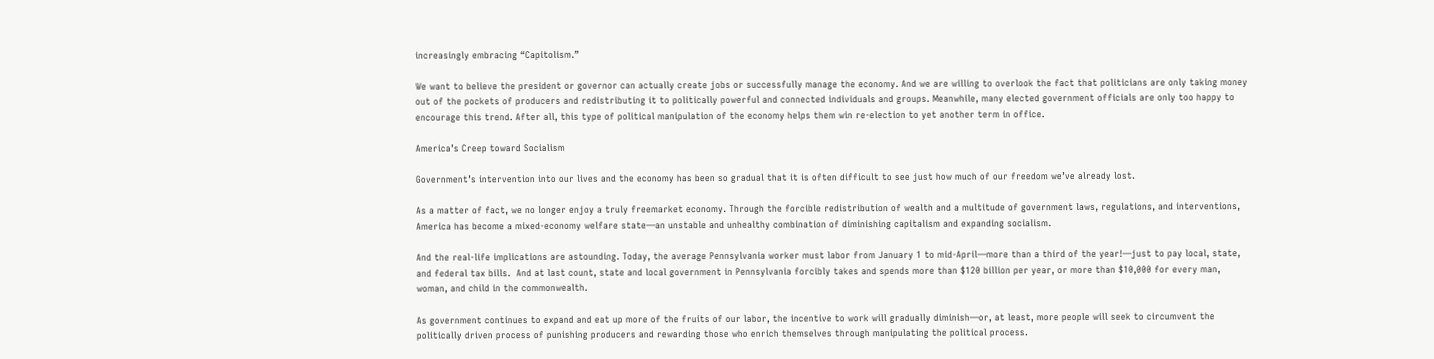increasingly embracing “Capitolism.”

We want to believe the president or governor can actually create jobs or successfully manage the economy. And we are willing to overlook the fact that politicians are only taking money out of the pockets of producers and redistributing it to politically powerful and connected individuals and groups. Meanwhile, many elected government officials are only too happy to encourage this trend. After all, this type of political manipulation of the economy helps them win re-election to yet another term in office.

America’s Creep toward Socialism

Government’s intervention into our lives and the economy has been so gradual that it is often difficult to see just how much of our freedom we’ve already lost.

As a matter of fact, we no longer enjoy a truly freemarket economy. Through the forcible redistribution of wealth and a multitude of government laws, regulations, and interventions, America has become a mixed-economy welfare state—an unstable and unhealthy combination of diminishing capitalism and expanding socialism.

And the real-life implications are astounding. Today, the average Pennsylvania worker must labor from January 1 to mid-April—more than a third of the year!—just to pay local, state, and federal tax bills.  And at last count, state and local government in Pennsylvania forcibly takes and spends more than $120 billion per year, or more than $10,000 for every man, woman, and child in the commonwealth.

As government continues to expand and eat up more of the fruits of our labor, the incentive to work will gradually diminish—or, at least, more people will seek to circumvent the politically driven process of punishing producers and rewarding those who enrich themselves through manipulating the political process.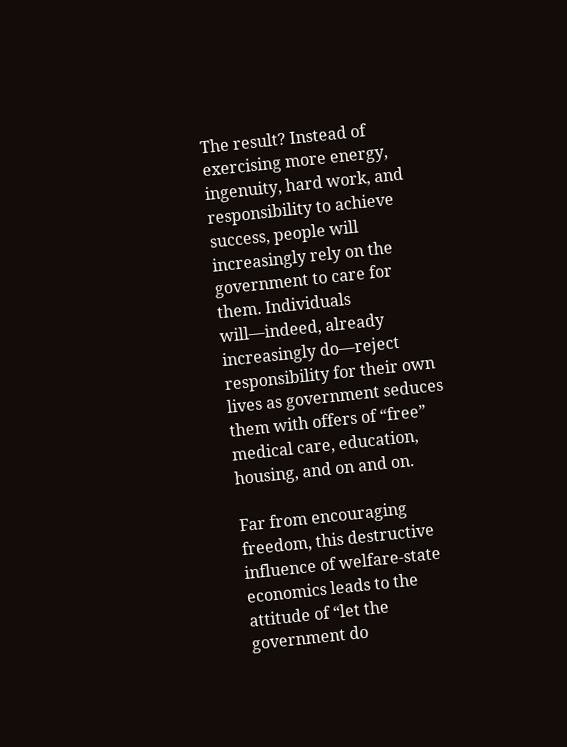The result? Instead of exercising more energy, ingenuity, hard work, and responsibility to achieve success, people will increasingly rely on the government to care for them. Individuals will—indeed, already increasingly do—reject responsibility for their own lives as government seduces them with offers of “free” medical care, education, housing, and on and on.

Far from encouraging freedom, this destructive influence of welfare-state economics leads to the attitude of “let the government do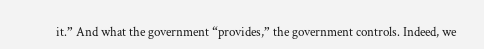it.” And what the government “provides,” the government controls. Indeed, we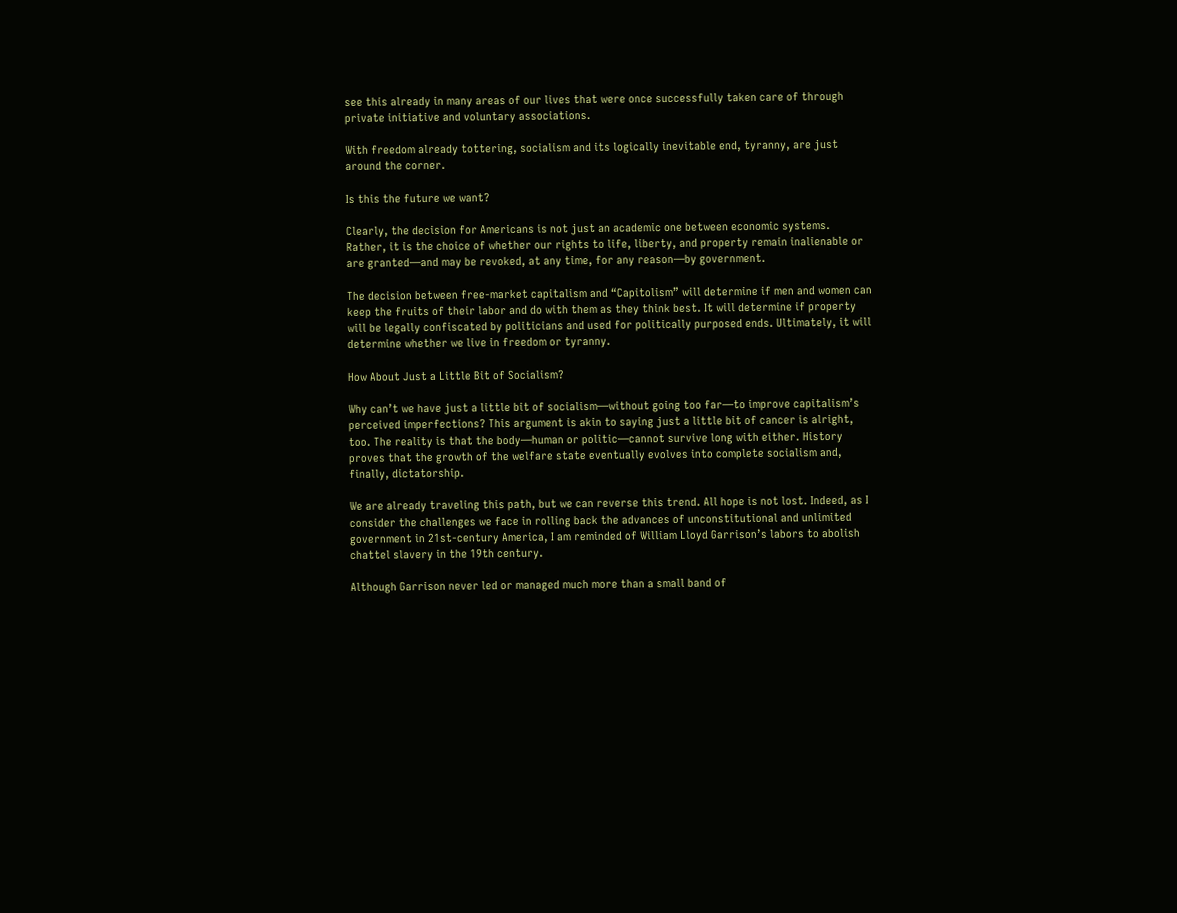see this already in many areas of our lives that were once successfully taken care of through private initiative and voluntary associations.

With freedom already tottering, socialism and its logically inevitable end, tyranny, are just around the corner.

Is this the future we want?

Clearly, the decision for Americans is not just an academic one between economic systems. Rather, it is the choice of whether our rights to life, liberty, and property remain inalienable or are granted—and may be revoked, at any time, for any reason—by government.

The decision between free-market capitalism and “Capitolism” will determine if men and women can keep the fruits of their labor and do with them as they think best. It will determine if property will be legally confiscated by politicians and used for politically purposed ends. Ultimately, it will determine whether we live in freedom or tyranny.

How About Just a Little Bit of Socialism?

Why can’t we have just a little bit of socialism—without going too far—to improve capitalism’s perceived imperfections? This argument is akin to saying just a little bit of cancer is alright, too. The reality is that the body—human or politic—cannot survive long with either. History proves that the growth of the welfare state eventually evolves into complete socialism and, finally, dictatorship.

We are already traveling this path, but we can reverse this trend. All hope is not lost. Indeed, as I consider the challenges we face in rolling back the advances of unconstitutional and unlimited government in 21st-century America, I am reminded of William Lloyd Garrison’s labors to abolish chattel slavery in the 19th century.

Although Garrison never led or managed much more than a small band of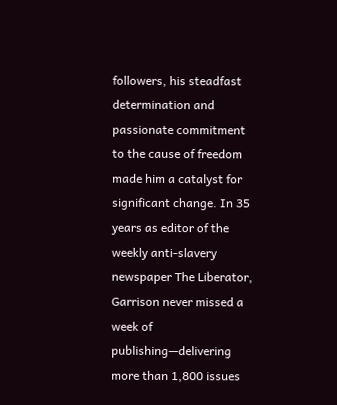followers, his steadfast determination and passionate commitment to the cause of freedom made him a catalyst for significant change. In 35 years as editor of the weekly anti-slavery newspaper The Liberator, Garrison never missed a week of publishing—delivering more than 1,800 issues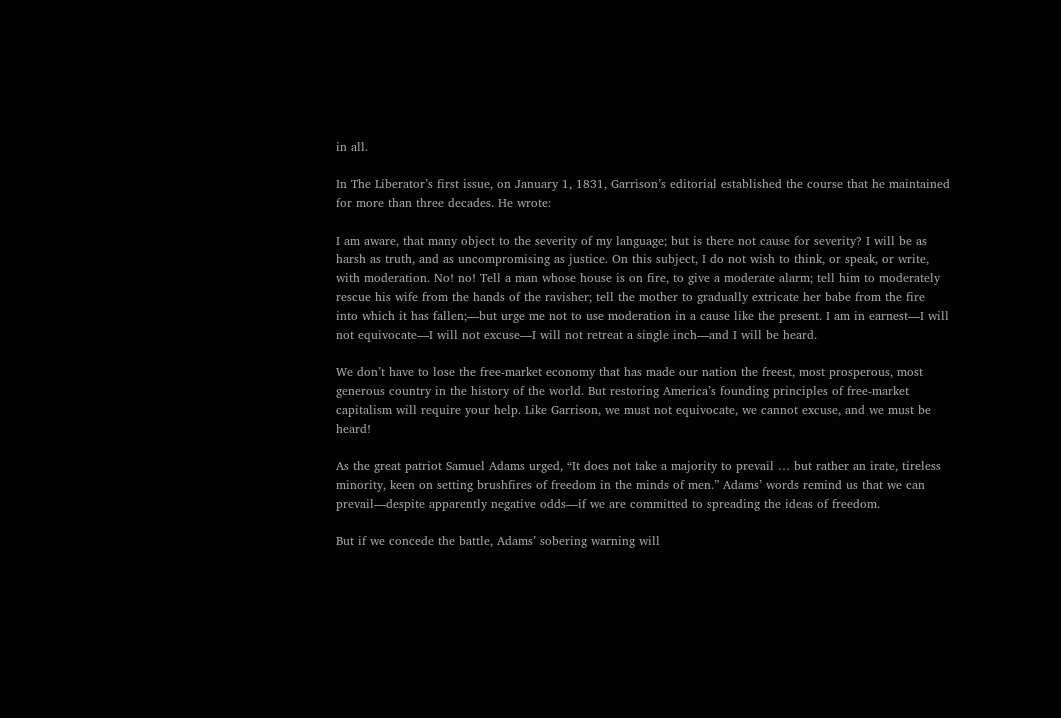in all.

In The Liberator’s first issue, on January 1, 1831, Garrison’s editorial established the course that he maintained for more than three decades. He wrote:

I am aware, that many object to the severity of my language; but is there not cause for severity? I will be as harsh as truth, and as uncompromising as justice. On this subject, I do not wish to think, or speak, or write, with moderation. No! no! Tell a man whose house is on fire, to give a moderate alarm; tell him to moderately rescue his wife from the hands of the ravisher; tell the mother to gradually extricate her babe from the fire into which it has fallen;—but urge me not to use moderation in a cause like the present. I am in earnest—I will not equivocate—I will not excuse—I will not retreat a single inch—and I will be heard.

We don’t have to lose the free-market economy that has made our nation the freest, most prosperous, most generous country in the history of the world. But restoring America’s founding principles of free-market capitalism will require your help. Like Garrison, we must not equivocate, we cannot excuse, and we must be heard!

As the great patriot Samuel Adams urged, “It does not take a majority to prevail … but rather an irate, tireless minority, keen on setting brushfires of freedom in the minds of men.” Adams’ words remind us that we can prevail—despite apparently negative odds—if we are committed to spreading the ideas of freedom.

But if we concede the battle, Adams’ sobering warning will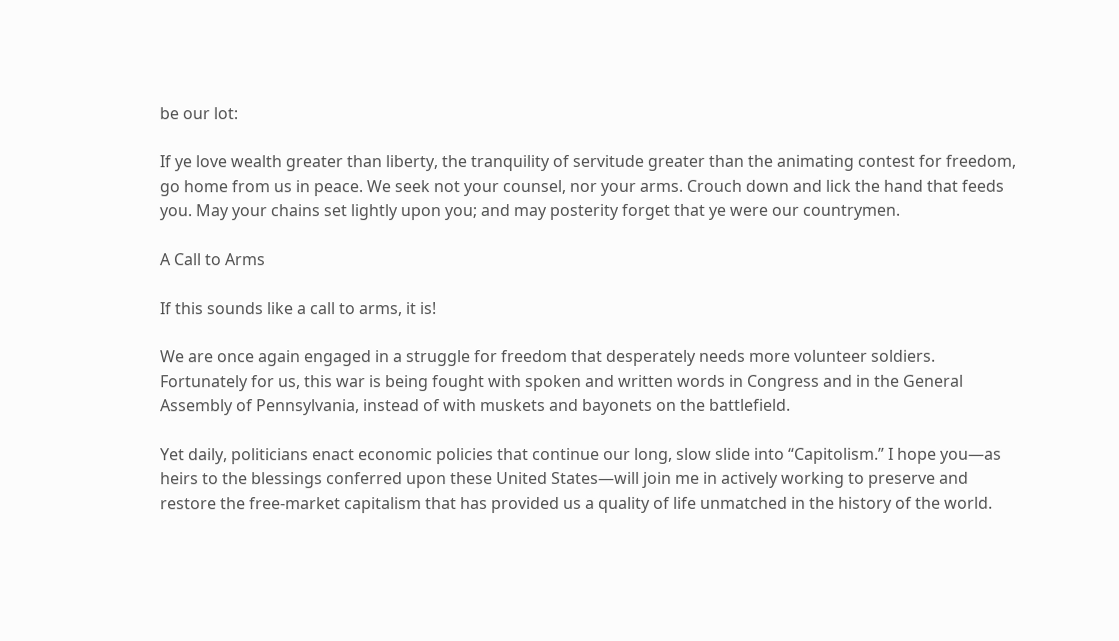be our lot:

If ye love wealth greater than liberty, the tranquility of servitude greater than the animating contest for freedom, go home from us in peace. We seek not your counsel, nor your arms. Crouch down and lick the hand that feeds you. May your chains set lightly upon you; and may posterity forget that ye were our countrymen.

A Call to Arms

If this sounds like a call to arms, it is!

We are once again engaged in a struggle for freedom that desperately needs more volunteer soldiers. Fortunately for us, this war is being fought with spoken and written words in Congress and in the General Assembly of Pennsylvania, instead of with muskets and bayonets on the battlefield.

Yet daily, politicians enact economic policies that continue our long, slow slide into “Capitolism.” I hope you—as heirs to the blessings conferred upon these United States—will join me in actively working to preserve and restore the free-market capitalism that has provided us a quality of life unmatched in the history of the world.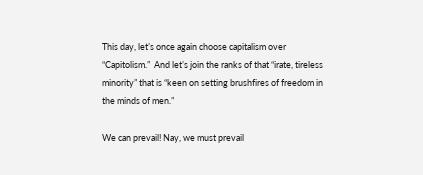This day, let’s once again choose capitalism over “Capitolism.”  And let’s join the ranks of that “irate, tireless minority” that is “keen on setting brushfires of freedom in the minds of men.”

We can prevail! Nay, we must prevail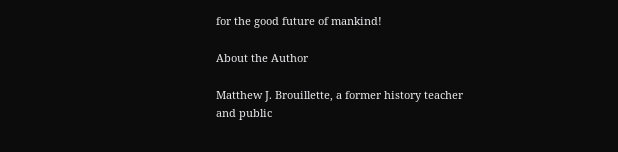for the good future of mankind!

About the Author

Matthew J. Brouillette, a former history teacher and public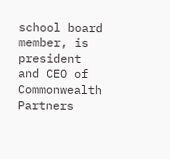school board member, is president and CEO of Commonwealth Partners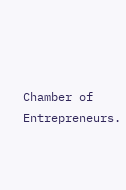Chamber of Entrepreneurs.